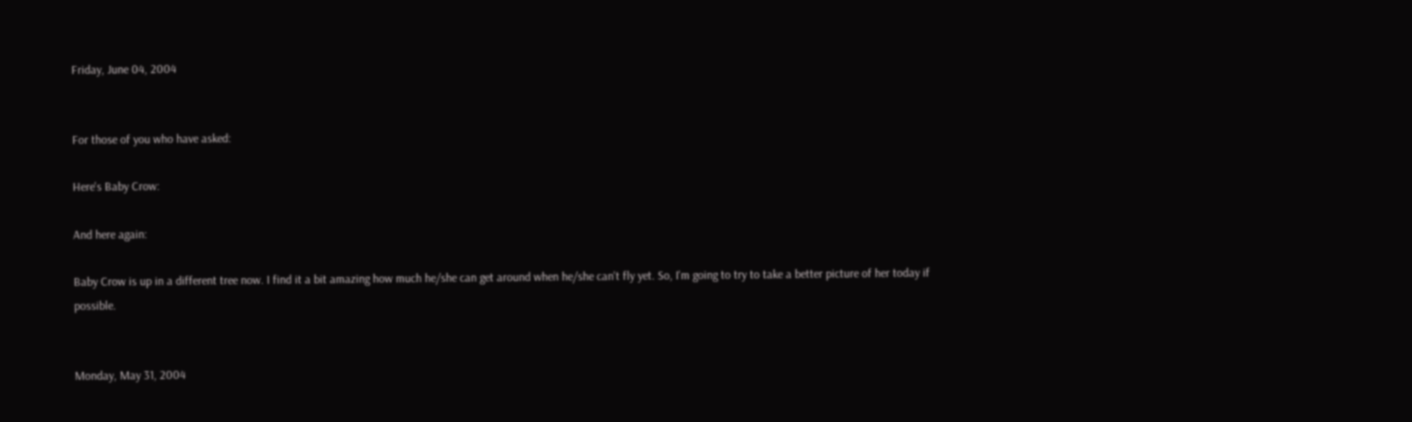Friday, June 04, 2004


For those of you who have asked:

Here's Baby Crow:

And here again:

Baby Crow is up in a different tree now. I find it a bit amazing how much he/she can get around when he/she can't fly yet. So, I'm going to try to take a better picture of her today if possible.


Monday, May 31, 2004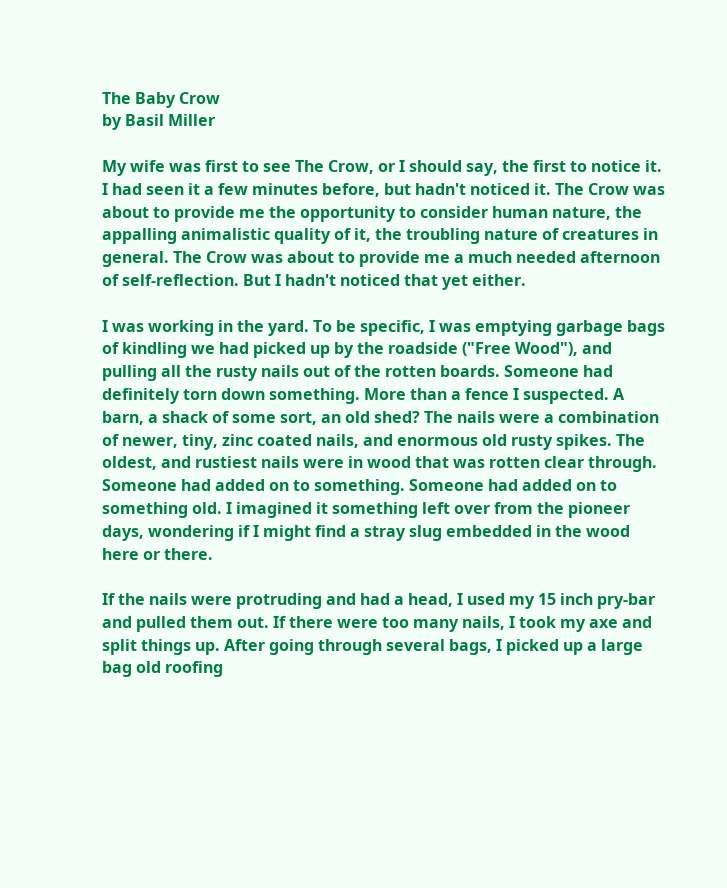The Baby Crow
by Basil Miller

My wife was first to see The Crow, or I should say, the first to notice it. I had seen it a few minutes before, but hadn't noticed it. The Crow was about to provide me the opportunity to consider human nature, the appalling animalistic quality of it, the troubling nature of creatures in general. The Crow was about to provide me a much needed afternoon of self-reflection. But I hadn't noticed that yet either.

I was working in the yard. To be specific, I was emptying garbage bags of kindling we had picked up by the roadside ("Free Wood"), and pulling all the rusty nails out of the rotten boards. Someone had definitely torn down something. More than a fence I suspected. A barn, a shack of some sort, an old shed? The nails were a combination of newer, tiny, zinc coated nails, and enormous old rusty spikes. The oldest, and rustiest nails were in wood that was rotten clear through. Someone had added on to something. Someone had added on to something old. I imagined it something left over from the pioneer days, wondering if I might find a stray slug embedded in the wood here or there.

If the nails were protruding and had a head, I used my 15 inch pry-bar and pulled them out. If there were too many nails, I took my axe and split things up. After going through several bags, I picked up a large bag old roofing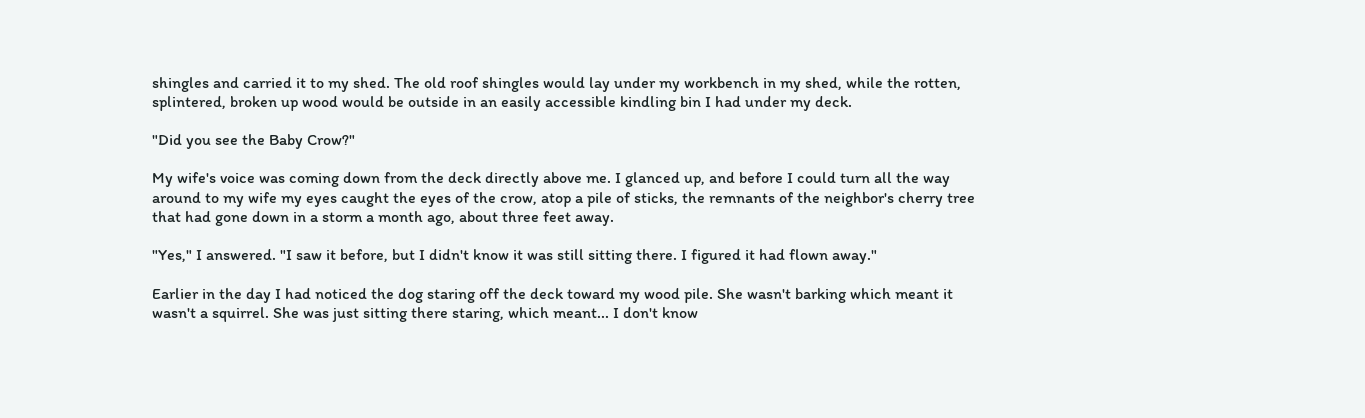shingles and carried it to my shed. The old roof shingles would lay under my workbench in my shed, while the rotten, splintered, broken up wood would be outside in an easily accessible kindling bin I had under my deck.

"Did you see the Baby Crow?"

My wife's voice was coming down from the deck directly above me. I glanced up, and before I could turn all the way around to my wife my eyes caught the eyes of the crow, atop a pile of sticks, the remnants of the neighbor's cherry tree that had gone down in a storm a month ago, about three feet away.

"Yes," I answered. "I saw it before, but I didn't know it was still sitting there. I figured it had flown away."

Earlier in the day I had noticed the dog staring off the deck toward my wood pile. She wasn't barking which meant it wasn't a squirrel. She was just sitting there staring, which meant... I don't know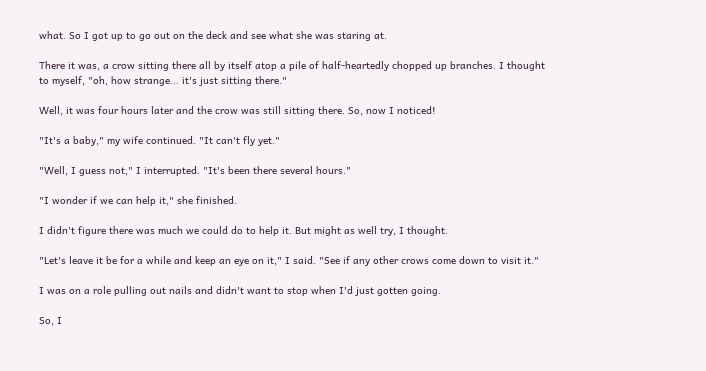what. So I got up to go out on the deck and see what she was staring at.

There it was, a crow sitting there all by itself atop a pile of half-heartedly chopped up branches. I thought to myself, "oh, how strange... it's just sitting there."

Well, it was four hours later and the crow was still sitting there. So, now I noticed!

"It's a baby," my wife continued. "It can't fly yet."

"Well, I guess not," I interrupted. "It's been there several hours."

"I wonder if we can help it," she finished.

I didn't figure there was much we could do to help it. But might as well try, I thought.

"Let's leave it be for a while and keep an eye on it," I said. "See if any other crows come down to visit it."

I was on a role pulling out nails and didn't want to stop when I'd just gotten going.

So, I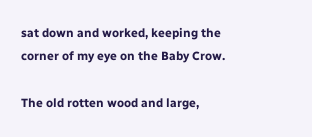sat down and worked, keeping the corner of my eye on the Baby Crow.

The old rotten wood and large,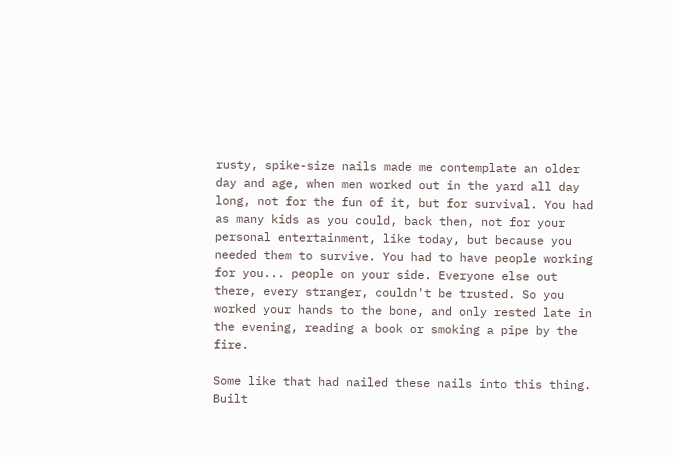rusty, spike-size nails made me contemplate an older day and age, when men worked out in the yard all day long, not for the fun of it, but for survival. You had as many kids as you could, back then, not for your personal entertainment, like today, but because you needed them to survive. You had to have people working for you... people on your side. Everyone else out there, every stranger, couldn't be trusted. So you worked your hands to the bone, and only rested late in the evening, reading a book or smoking a pipe by the fire.

Some like that had nailed these nails into this thing. Built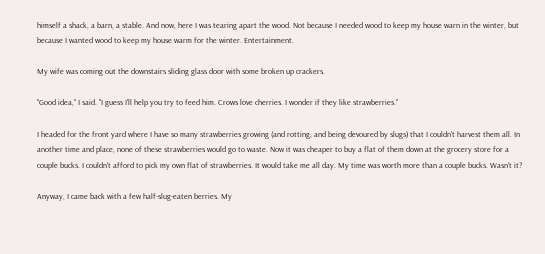himself a shack, a barn, a stable. And now, here I was tearing apart the wood. Not because I needed wood to keep my house warn in the winter, but because I wanted wood to keep my house warm for the winter. Entertainment.

My wife was coming out the downstairs sliding glass door with some broken up crackers.

"Good idea," I said. "I guess I'll help you try to feed him. Crows love cherries. I wonder if they like strawberries."

I headed for the front yard where I have so many strawberries growing (and rotting, and being devoured by slugs) that I couldn't harvest them all. In another time and place, none of these strawberries would go to waste. Now it was cheaper to buy a flat of them down at the grocery store for a couple bucks. I couldn't afford to pick my own flat of strawberries. It would take me all day. My time was worth more than a couple bucks. Wasn't it?

Anyway, I came back with a few half-slug-eaten berries. My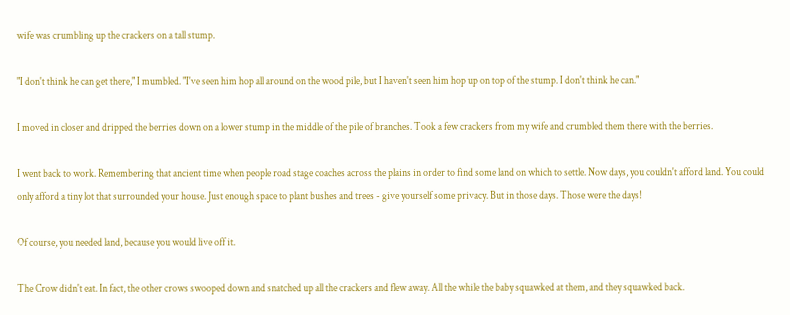wife was crumbling up the crackers on a tall stump.

"I don't think he can get there," I mumbled. "I've seen him hop all around on the wood pile, but I haven't seen him hop up on top of the stump. I don't think he can."

I moved in closer and dripped the berries down on a lower stump in the middle of the pile of branches. Took a few crackers from my wife and crumbled them there with the berries.

I went back to work. Remembering that ancient time when people road stage coaches across the plains in order to find some land on which to settle. Now days, you couldn't afford land. You could only afford a tiny lot that surrounded your house. Just enough space to plant bushes and trees - give yourself some privacy. But in those days. Those were the days!

Of course, you needed land, because you would live off it.

The Crow didn't eat. In fact, the other crows swooped down and snatched up all the crackers and flew away. All the while the baby squawked at them, and they squawked back.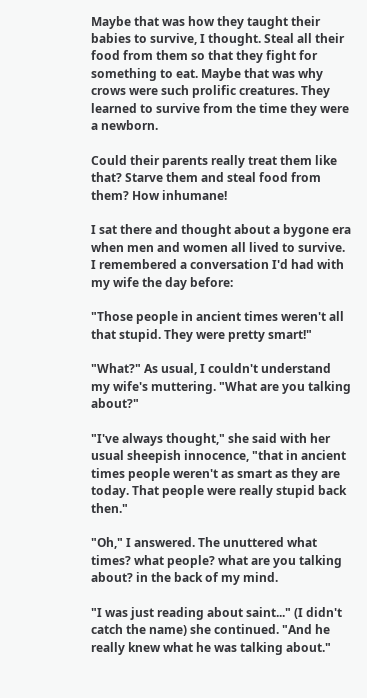Maybe that was how they taught their babies to survive, I thought. Steal all their food from them so that they fight for something to eat. Maybe that was why crows were such prolific creatures. They learned to survive from the time they were a newborn.

Could their parents really treat them like that? Starve them and steal food from them? How inhumane!

I sat there and thought about a bygone era when men and women all lived to survive. I remembered a conversation I'd had with my wife the day before:

"Those people in ancient times weren't all that stupid. They were pretty smart!"

"What?" As usual, I couldn't understand my wife's muttering. "What are you talking about?"

"I've always thought," she said with her usual sheepish innocence, "that in ancient times people weren't as smart as they are today. That people were really stupid back then."

"Oh," I answered. The unuttered what times? what people? what are you talking about? in the back of my mind.

"I was just reading about saint..." (I didn't catch the name) she continued. "And he really knew what he was talking about."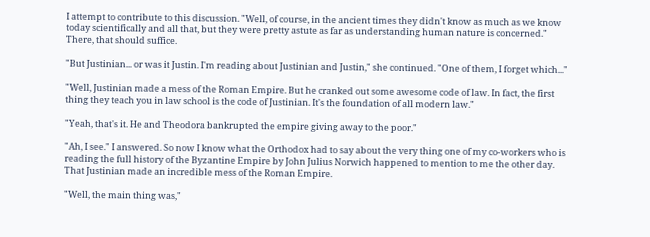I attempt to contribute to this discussion. "Well, of course, in the ancient times they didn't know as much as we know today scientifically and all that, but they were pretty astute as far as understanding human nature is concerned." There, that should suffice.

"But Justinian... or was it Justin. I'm reading about Justinian and Justin," she continued. "One of them, I forget which..."

"Well, Justinian made a mess of the Roman Empire. But he cranked out some awesome code of law. In fact, the first thing they teach you in law school is the code of Justinian. It's the foundation of all modern law."

"Yeah, that's it. He and Theodora bankrupted the empire giving away to the poor."

"Ah, I see." I answered. So now I know what the Orthodox had to say about the very thing one of my co-workers who is reading the full history of the Byzantine Empire by John Julius Norwich happened to mention to me the other day. That Justinian made an incredible mess of the Roman Empire.

"Well, the main thing was,"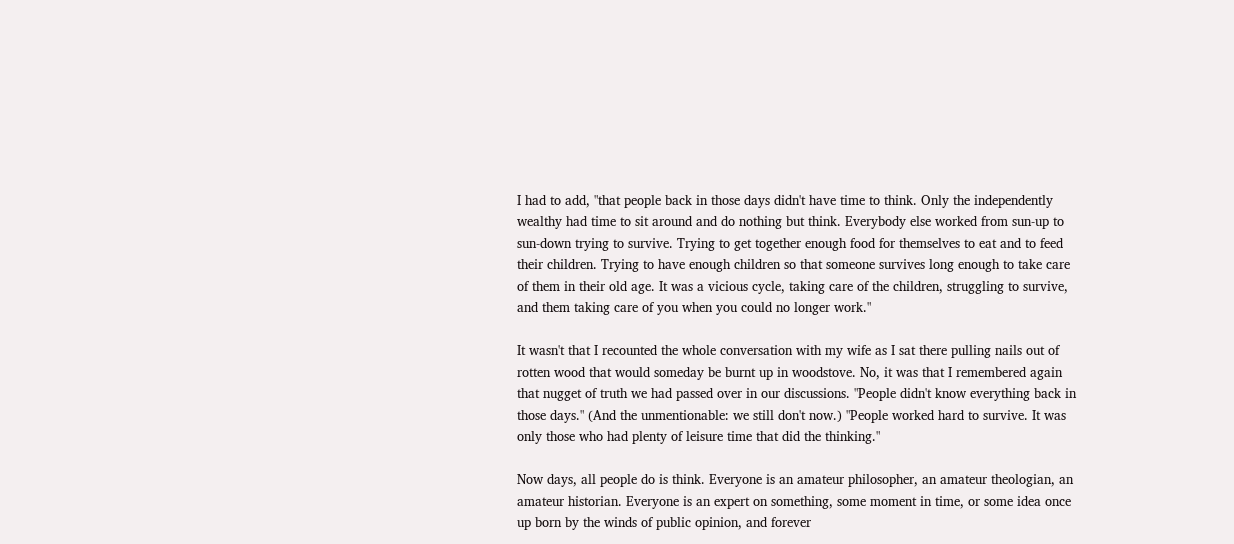I had to add, "that people back in those days didn't have time to think. Only the independently wealthy had time to sit around and do nothing but think. Everybody else worked from sun-up to sun-down trying to survive. Trying to get together enough food for themselves to eat and to feed their children. Trying to have enough children so that someone survives long enough to take care of them in their old age. It was a vicious cycle, taking care of the children, struggling to survive, and them taking care of you when you could no longer work."

It wasn't that I recounted the whole conversation with my wife as I sat there pulling nails out of rotten wood that would someday be burnt up in woodstove. No, it was that I remembered again that nugget of truth we had passed over in our discussions. "People didn't know everything back in those days." (And the unmentionable: we still don't now.) "People worked hard to survive. It was only those who had plenty of leisure time that did the thinking."

Now days, all people do is think. Everyone is an amateur philosopher, an amateur theologian, an amateur historian. Everyone is an expert on something, some moment in time, or some idea once up born by the winds of public opinion, and forever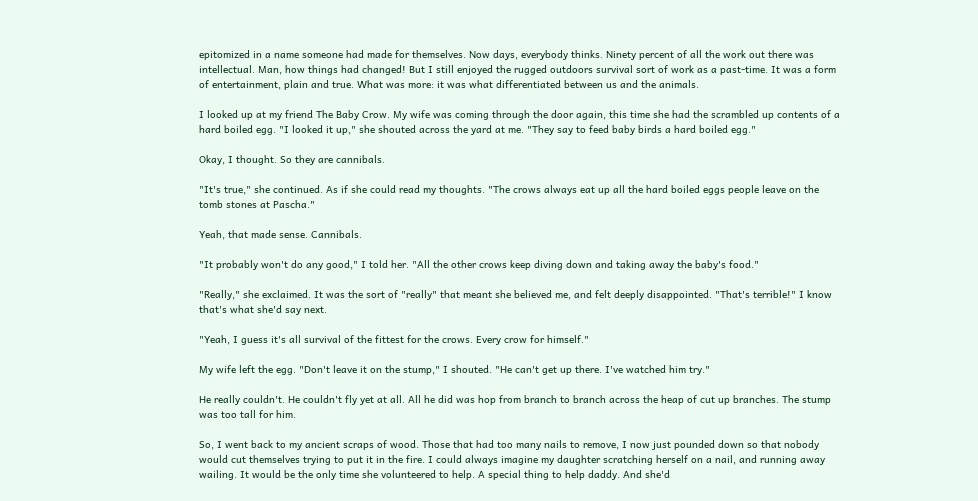epitomized in a name someone had made for themselves. Now days, everybody thinks. Ninety percent of all the work out there was intellectual. Man, how things had changed! But I still enjoyed the rugged outdoors survival sort of work as a past-time. It was a form of entertainment, plain and true. What was more: it was what differentiated between us and the animals.

I looked up at my friend The Baby Crow. My wife was coming through the door again, this time she had the scrambled up contents of a hard boiled egg. "I looked it up," she shouted across the yard at me. "They say to feed baby birds a hard boiled egg."

Okay, I thought. So they are cannibals.

"It's true," she continued. As if she could read my thoughts. "The crows always eat up all the hard boiled eggs people leave on the tomb stones at Pascha."

Yeah, that made sense. Cannibals.

"It probably won't do any good," I told her. "All the other crows keep diving down and taking away the baby's food."

"Really," she exclaimed. It was the sort of "really" that meant she believed me, and felt deeply disappointed. "That's terrible!" I know that's what she'd say next.

"Yeah, I guess it's all survival of the fittest for the crows. Every crow for himself."

My wife left the egg. "Don't leave it on the stump," I shouted. "He can't get up there. I've watched him try."

He really couldn't. He couldn't fly yet at all. All he did was hop from branch to branch across the heap of cut up branches. The stump was too tall for him.

So, I went back to my ancient scraps of wood. Those that had too many nails to remove, I now just pounded down so that nobody would cut themselves trying to put it in the fire. I could always imagine my daughter scratching herself on a nail, and running away wailing. It would be the only time she volunteered to help. A special thing to help daddy. And she'd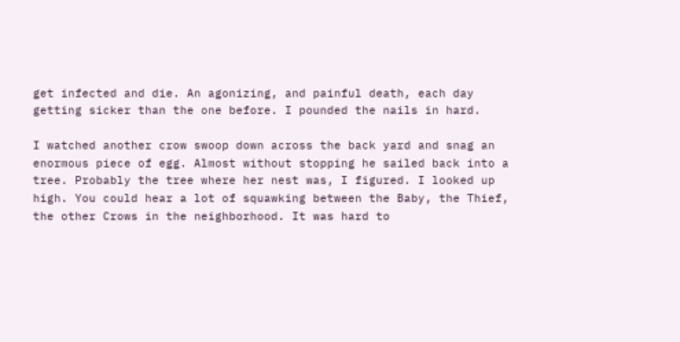get infected and die. An agonizing, and painful death, each day getting sicker than the one before. I pounded the nails in hard.

I watched another crow swoop down across the back yard and snag an enormous piece of egg. Almost without stopping he sailed back into a tree. Probably the tree where her nest was, I figured. I looked up high. You could hear a lot of squawking between the Baby, the Thief, the other Crows in the neighborhood. It was hard to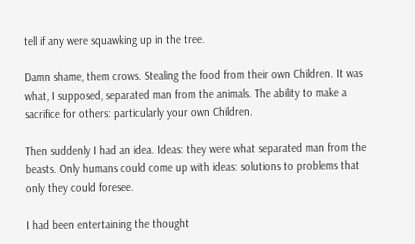tell if any were squawking up in the tree.

Damn shame, them crows. Stealing the food from their own Children. It was what, I supposed, separated man from the animals. The ability to make a sacrifice for others: particularly your own Children.

Then suddenly I had an idea. Ideas: they were what separated man from the beasts. Only humans could come up with ideas: solutions to problems that only they could foresee.

I had been entertaining the thought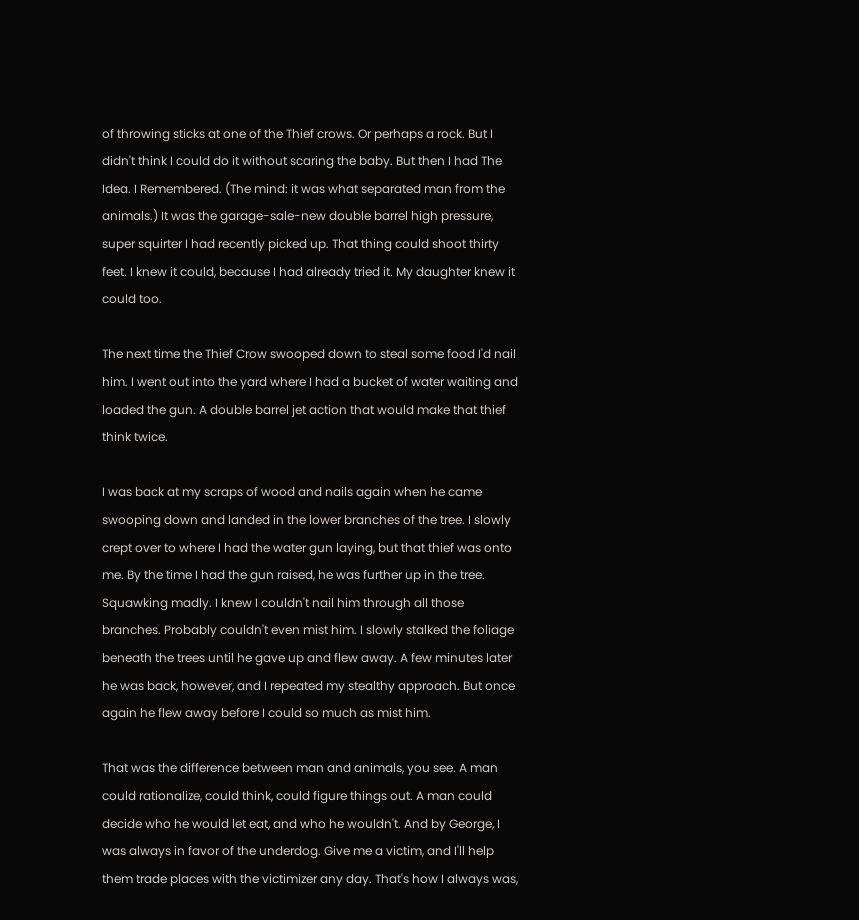of throwing sticks at one of the Thief crows. Or perhaps a rock. But I didn't think I could do it without scaring the baby. But then I had The Idea. I Remembered. (The mind: it was what separated man from the animals.) It was the garage-sale-new double barrel high pressure, super squirter I had recently picked up. That thing could shoot thirty feet. I knew it could, because I had already tried it. My daughter knew it could too.

The next time the Thief Crow swooped down to steal some food I'd nail him. I went out into the yard where I had a bucket of water waiting and loaded the gun. A double barrel jet action that would make that thief think twice.

I was back at my scraps of wood and nails again when he came swooping down and landed in the lower branches of the tree. I slowly crept over to where I had the water gun laying, but that thief was onto me. By the time I had the gun raised, he was further up in the tree. Squawking madly. I knew I couldn't nail him through all those branches. Probably couldn't even mist him. I slowly stalked the foliage beneath the trees until he gave up and flew away. A few minutes later he was back, however, and I repeated my stealthy approach. But once again he flew away before I could so much as mist him.

That was the difference between man and animals, you see. A man could rationalize, could think, could figure things out. A man could decide who he would let eat, and who he wouldn't. And by George, I was always in favor of the underdog. Give me a victim, and I'll help them trade places with the victimizer any day. That's how I always was,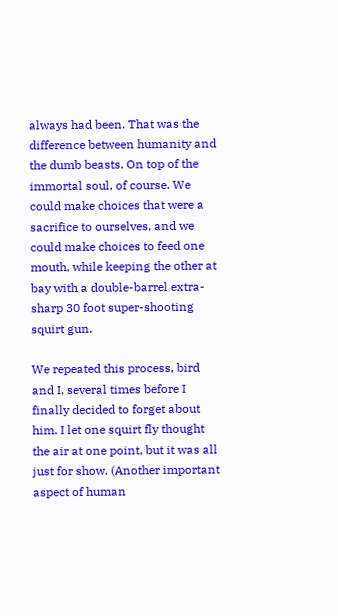always had been. That was the difference between humanity and the dumb beasts. On top of the immortal soul, of course. We could make choices that were a sacrifice to ourselves, and we could make choices to feed one mouth, while keeping the other at bay with a double-barrel extra-sharp 30 foot super-shooting squirt gun.

We repeated this process, bird and I, several times before I finally decided to forget about him. I let one squirt fly thought the air at one point, but it was all just for show. (Another important aspect of human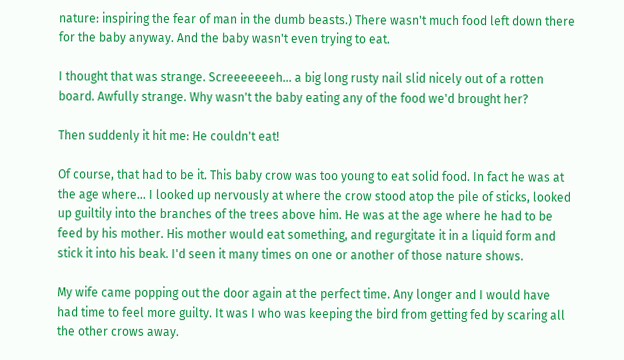nature: inspiring the fear of man in the dumb beasts.) There wasn't much food left down there for the baby anyway. And the baby wasn't even trying to eat.

I thought that was strange. Screeeeeeeh... a big long rusty nail slid nicely out of a rotten board. Awfully strange. Why wasn't the baby eating any of the food we'd brought her?

Then suddenly it hit me: He couldn't eat!

Of course, that had to be it. This baby crow was too young to eat solid food. In fact he was at the age where... I looked up nervously at where the crow stood atop the pile of sticks, looked up guiltily into the branches of the trees above him. He was at the age where he had to be feed by his mother. His mother would eat something, and regurgitate it in a liquid form and stick it into his beak. I'd seen it many times on one or another of those nature shows.

My wife came popping out the door again at the perfect time. Any longer and I would have had time to feel more guilty. It was I who was keeping the bird from getting fed by scaring all the other crows away.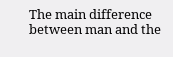The main difference between man and the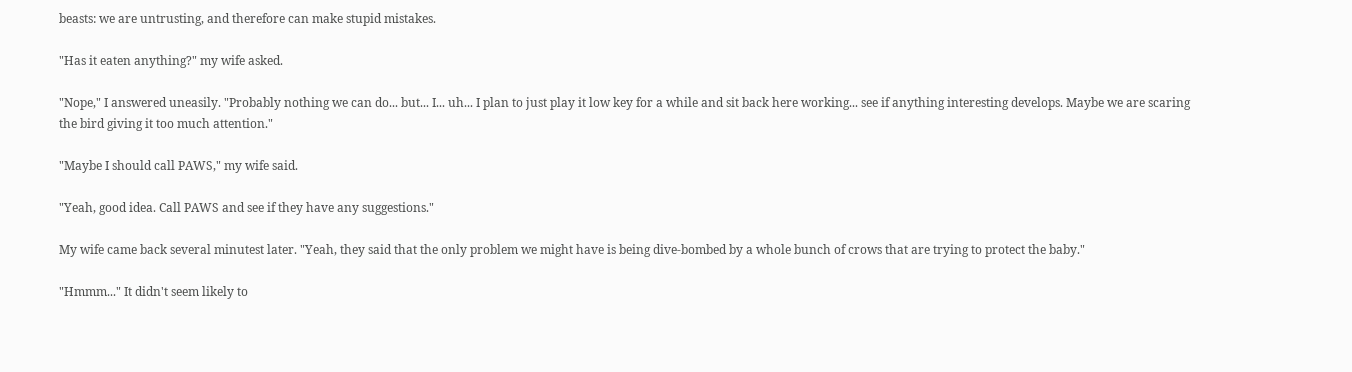beasts: we are untrusting, and therefore can make stupid mistakes.

"Has it eaten anything?" my wife asked.

"Nope," I answered uneasily. "Probably nothing we can do... but... I... uh... I plan to just play it low key for a while and sit back here working... see if anything interesting develops. Maybe we are scaring the bird giving it too much attention."

"Maybe I should call PAWS," my wife said.

"Yeah, good idea. Call PAWS and see if they have any suggestions."

My wife came back several minutest later. "Yeah, they said that the only problem we might have is being dive-bombed by a whole bunch of crows that are trying to protect the baby."

"Hmmm..." It didn't seem likely to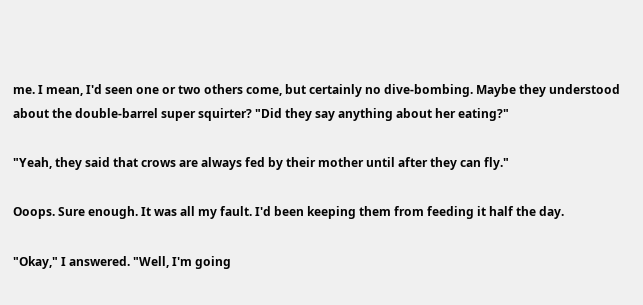me. I mean, I'd seen one or two others come, but certainly no dive-bombing. Maybe they understood about the double-barrel super squirter? "Did they say anything about her eating?"

"Yeah, they said that crows are always fed by their mother until after they can fly."

Ooops. Sure enough. It was all my fault. I'd been keeping them from feeding it half the day.

"Okay," I answered. "Well, I'm going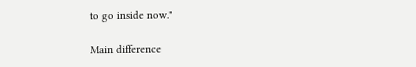to go inside now."

Main difference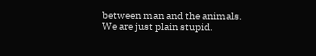between man and the animals. We are just plain stupid.